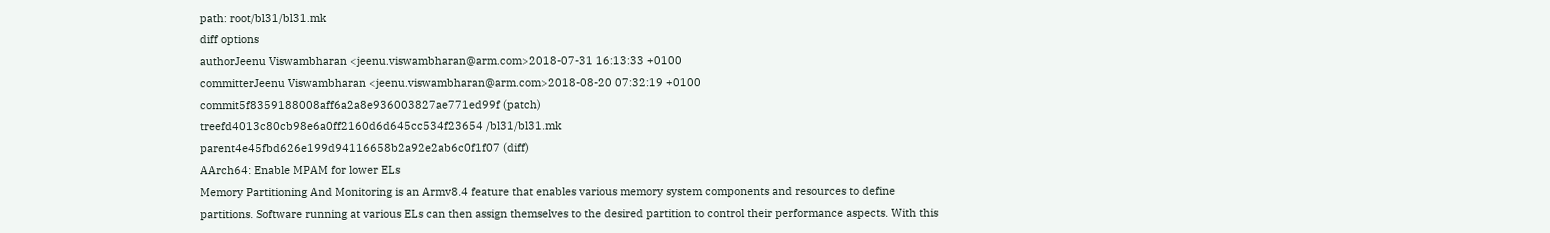path: root/bl31/bl31.mk
diff options
authorJeenu Viswambharan <jeenu.viswambharan@arm.com>2018-07-31 16:13:33 +0100
committerJeenu Viswambharan <jeenu.viswambharan@arm.com>2018-08-20 07:32:19 +0100
commit5f8359188008aff6a2a8e936003827ae771ed99f (patch)
treefd4013c80cb98e6a0ff2160d6d645cc534f23654 /bl31/bl31.mk
parent4e45fbd626e199d94116658b2a92e2ab6c0f1f07 (diff)
AArch64: Enable MPAM for lower ELs
Memory Partitioning And Monitoring is an Armv8.4 feature that enables various memory system components and resources to define partitions. Software running at various ELs can then assign themselves to the desired partition to control their performance aspects. With this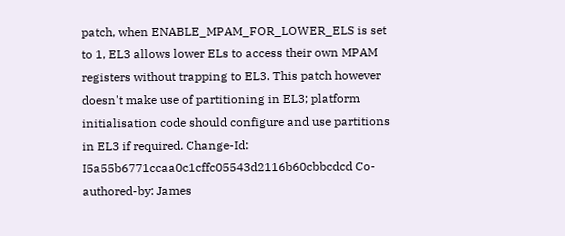patch, when ENABLE_MPAM_FOR_LOWER_ELS is set to 1, EL3 allows lower ELs to access their own MPAM registers without trapping to EL3. This patch however doesn't make use of partitioning in EL3; platform initialisation code should configure and use partitions in EL3 if required. Change-Id: I5a55b6771ccaa0c1cffc05543d2116b60cbbcdcd Co-authored-by: James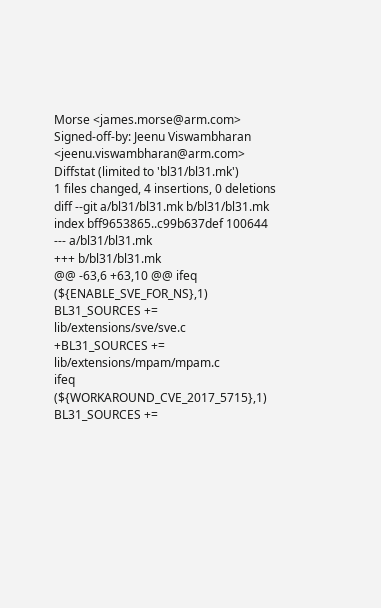Morse <james.morse@arm.com> Signed-off-by: Jeenu Viswambharan <jeenu.viswambharan@arm.com>
Diffstat (limited to 'bl31/bl31.mk')
1 files changed, 4 insertions, 0 deletions
diff --git a/bl31/bl31.mk b/bl31/bl31.mk
index bff9653865..c99b637def 100644
--- a/bl31/bl31.mk
+++ b/bl31/bl31.mk
@@ -63,6 +63,10 @@ ifeq (${ENABLE_SVE_FOR_NS},1)
BL31_SOURCES += lib/extensions/sve/sve.c
+BL31_SOURCES += lib/extensions/mpam/mpam.c
ifeq (${WORKAROUND_CVE_2017_5715},1)
BL31_SOURCES +=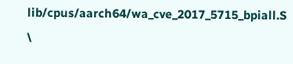lib/cpus/aarch64/wa_cve_2017_5715_bpiall.S \